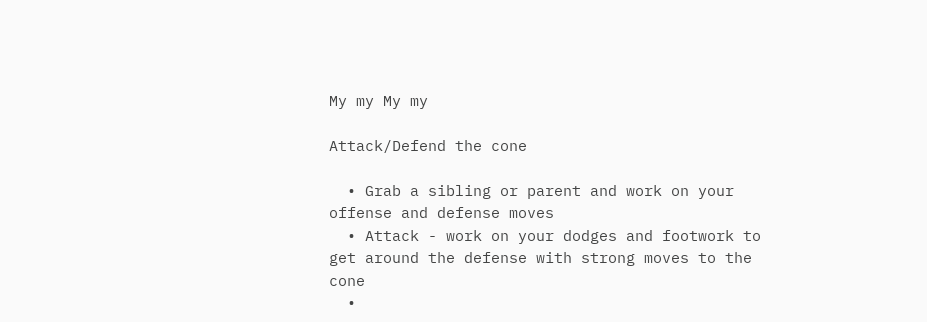My my My my

Attack/Defend the cone

  • Grab a sibling or parent and work on your offense and defense moves
  • Attack - work on your dodges and footwork to get around the defense with strong moves to the cone
  •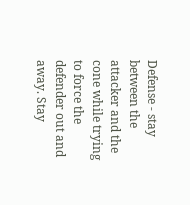Defense - stay between the attacker and the cone while trying to force the defender out and away. Stay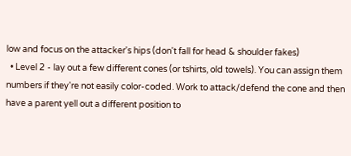low and focus on the attacker's hips (don't fall for head & shoulder fakes)
  • Level 2 - lay out a few different cones (or tshirts, old towels). You can assign them numbers if they're not easily color-coded. Work to attack/defend the cone and then have a parent yell out a different position to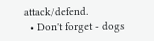attack/defend.
  • Don't forget - dogs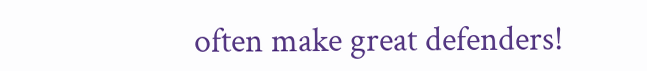often make great defenders!